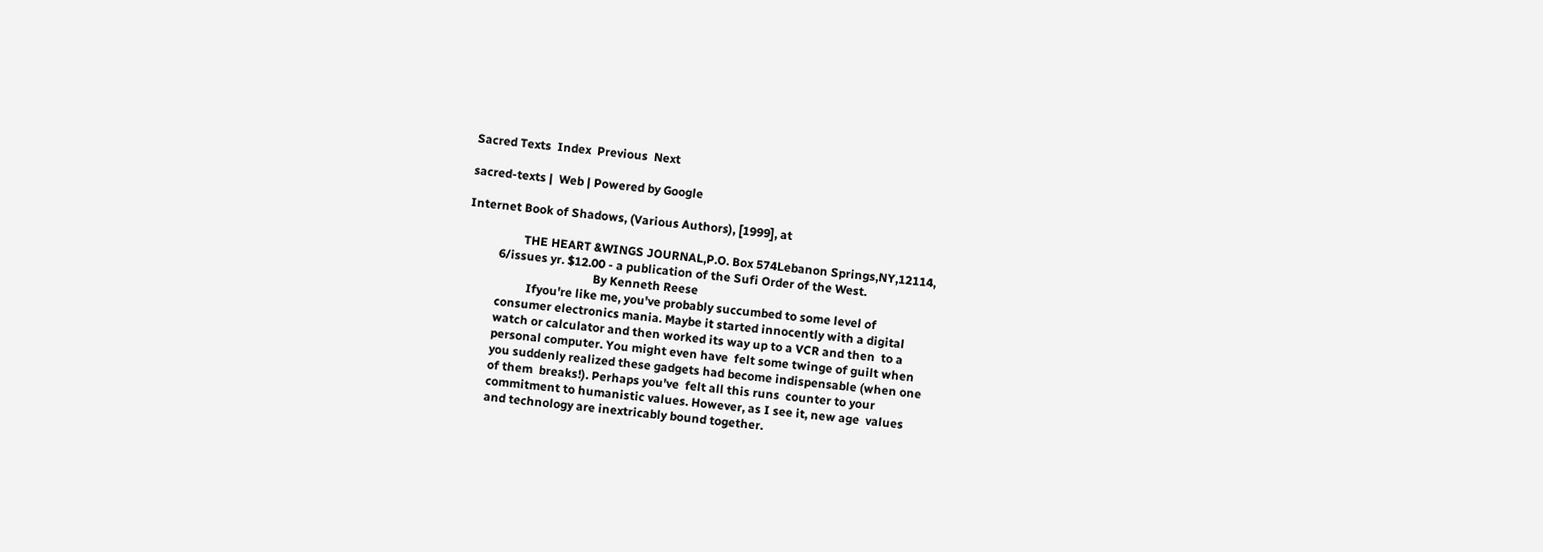Sacred Texts  Index  Previous  Next

sacred-texts |  Web | Powered by Google

Internet Book of Shadows, (Various Authors), [1999], at

                   THE HEART &WINGS JOURNAL,P.O. Box 574Lebanon Springs,NY,12114,
           6/issues yr. $12.00 - a publication of the Sufi Order of the West.
                                           By Kenneth Reese
                     Ifyou're like me, you've probably succumbed to some level of
           consumer electronics mania. Maybe it started innocently with a digital
           watch or calculator and then worked its way up to a VCR and then  to a
           personal computer. You might even have  felt some twinge of guilt when
           you suddenly realized these gadgets had become indispensable (when one
           of them  breaks!). Perhaps you've  felt all this runs  counter to your
           commitment to humanistic values. However, as I see it, new age  values
           and technology are inextricably bound together.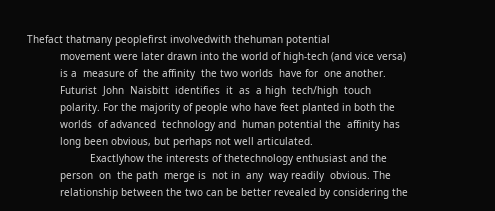Thefact thatmany peoplefirst involvedwith thehuman potential
           movement were later drawn into the world of high-tech (and vice versa)
           is a  measure of  the affinity  the two worlds  have for  one another.
           Futurist  John  Naisbitt  identifies  it  as  a high  tech/high  touch
           polarity. For the majority of people who have feet planted in both the
           worlds  of advanced  technology and  human potential the  affinity has
           long been obvious, but perhaps not well articulated.
                     Exactlyhow the interests of thetechnology enthusiast and the
           person  on  the path  merge is  not in  any  way readily  obvious. The
           relationship between the two can be better revealed by considering the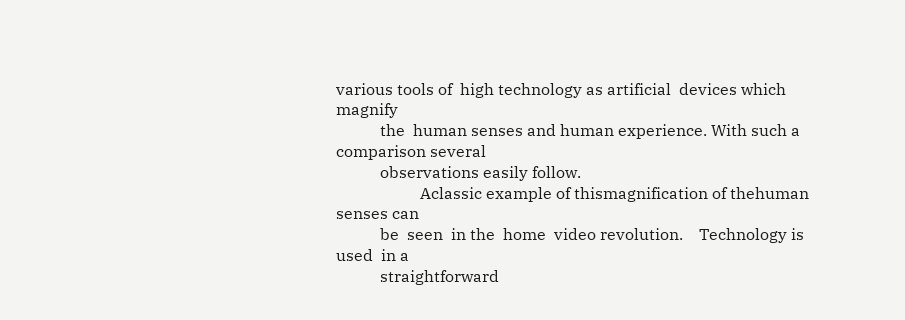various tools of  high technology as artificial  devices which magnify
           the  human senses and human experience. With such a comparison several
           observations easily follow.
                     Aclassic example of thismagnification of thehuman senses can
           be  seen  in the  home  video revolution.    Technology is  used  in a
           straightforward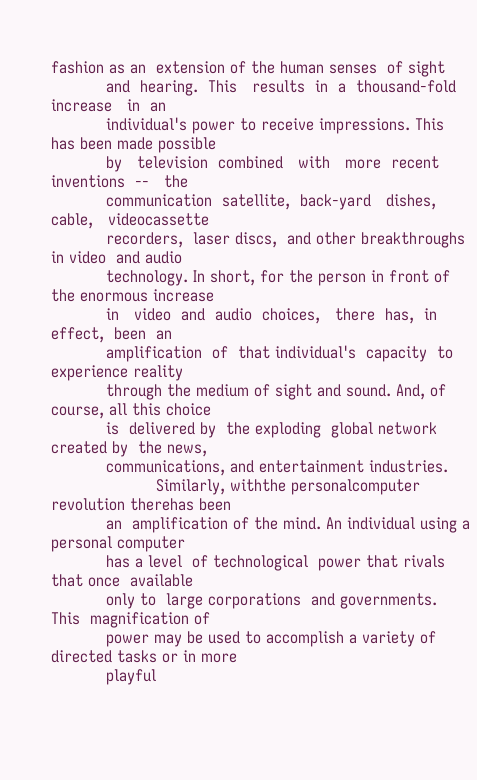fashion as an  extension of the human senses  of sight
           and  hearing.  This   results  in  a  thousand-fold  increase   in  an
           individual's power to receive impressions. This has been made possible
           by   television  combined   with   more  recent   inventions  --   the
           communication  satellite,  back-yard   dishes,  cable,   videocassette
           recorders,  laser discs,  and other breakthroughs  in video  and audio
           technology. In short, for the person in front of the enormous increase
           in   video  and  audio  choices,   there  has,  in   effect,  been  an
           amplification  of  that individual's  capacity  to  experience reality
           through the medium of sight and sound. And, of course, all this choice
           is  delivered by  the exploding  global network  created by  the news,
           communications, and entertainment industries.
                     Similarly, withthe personalcomputer revolution therehas been
           an  amplification of the mind. An individual using a personal computer
           has a level  of technological  power that rivals  that once  available
           only to  large corporations  and governments.   This  magnification of
           power may be used to accomplish a variety of directed tasks or in more
           playful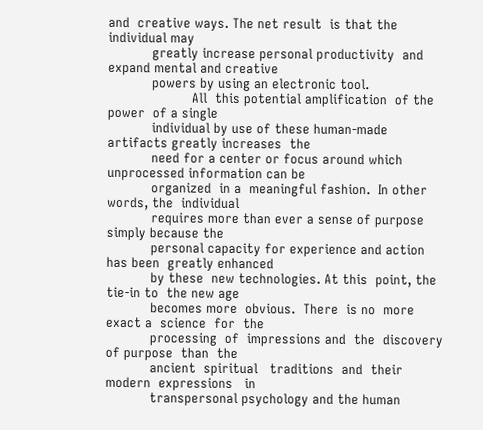and  creative ways. The net result  is that the individual may
           greatly increase personal productivity  and expand mental and creative
           powers by using an electronic tool.
                     All  this potential amplification  of the power  of a single
           individual by use of these human-made artifacts greatly increases  the
           need for a center or focus around which unprocessed information can be
           organized  in a  meaningful fashion.  In other  words, the  individual
           requires more than ever a sense of purpose simply because the
           personal capacity for experience and action has been  greatly enhanced
           by these  new technologies. At this  point, the tie-in to  the new age
           becomes more  obvious.  There  is no  more  exact a  science  for  the
           processing  of  impressions and  the  discovery  of purpose  than  the
           ancient  spiritual   traditions  and  their   modern  expressions   in
           transpersonal psychology and the human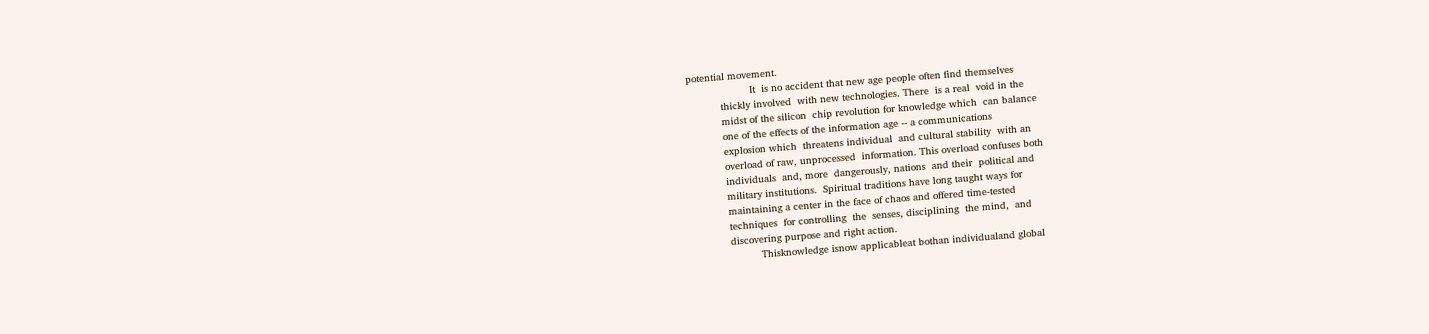potential movement.
                     It  is no accident that new age people often find themselves
           thickly involved  with new technologies. There  is a real  void in the
           midst of the silicon  chip revolution for knowledge which  can balance
           one of the effects of the information age -- a communications
           explosion which  threatens individual  and cultural stability  with an
           overload of raw, unprocessed  information. This overload confuses both
           individuals  and, more  dangerously, nations  and their  political and
           military institutions.  Spiritual traditions have long taught ways for
           maintaining a center in the face of chaos and offered time-tested
           techniques  for controlling  the  senses, disciplining  the mind,  and
           discovering purpose and right action.
                     Thisknowledge isnow applicableat bothan individualand global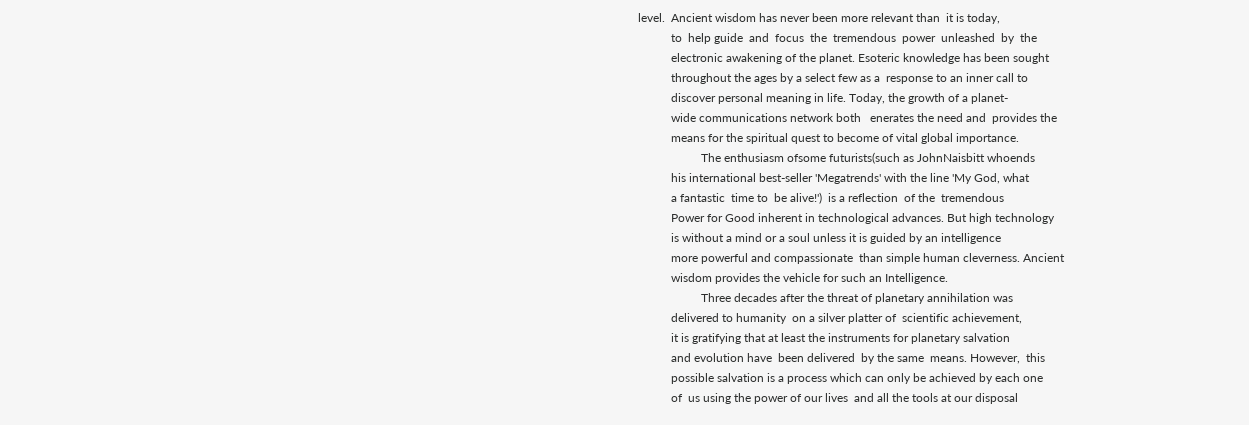level.  Ancient wisdom has never been more relevant than  it is today,
           to  help guide  and  focus  the  tremendous  power  unleashed  by  the
           electronic awakening of the planet. Esoteric knowledge has been sought
           throughout the ages by a select few as a  response to an inner call to
           discover personal meaning in life. Today, the growth of a planet-
           wide communications network both   enerates the need and  provides the
           means for the spiritual quest to become of vital global importance.
                     The enthusiasm ofsome futurists(such as JohnNaisbitt whoends
           his international best-seller 'Megatrends' with the line 'My God, what
           a fantastic  time to  be alive!')  is a reflection  of the  tremendous
           Power for Good inherent in technological advances. But high technology
           is without a mind or a soul unless it is guided by an intelligence
           more powerful and compassionate  than simple human cleverness. Ancient
           wisdom provides the vehicle for such an Intelligence.
                     Three decades after the threat of planetary annihilation was
           delivered to humanity  on a silver platter of  scientific achievement,
           it is gratifying that at least the instruments for planetary salvation
           and evolution have  been delivered  by the same  means. However,  this
           possible salvation is a process which can only be achieved by each one
           of  us using the power of our lives  and all the tools at our disposal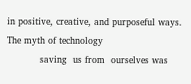in positive, creative, and purposeful ways. The myth of technology
           saving  us from  ourselves was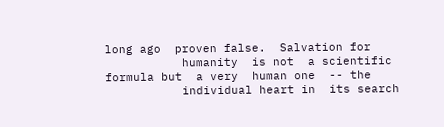long ago  proven false.  Salvation for
           humanity  is not  a scientific  formula but  a very  human one  -- the
           individual heart in  its search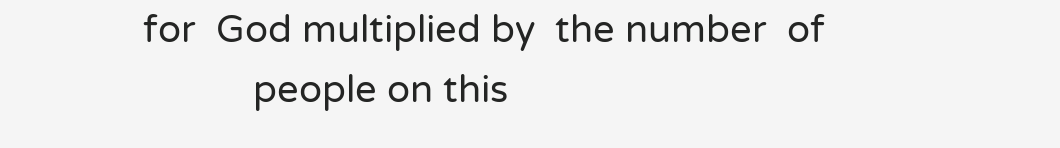for  God multiplied by  the number  of
           people on this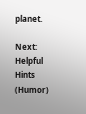planet.

Next: Helpful Hints (Humor)